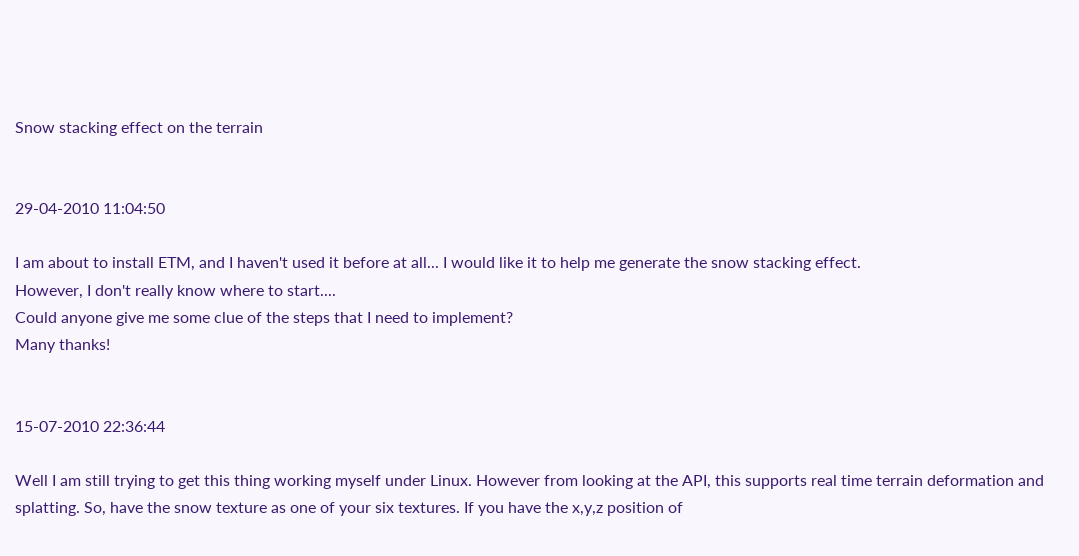Snow stacking effect on the terrain


29-04-2010 11:04:50

I am about to install ETM, and I haven't used it before at all... I would like it to help me generate the snow stacking effect.
However, I don't really know where to start....
Could anyone give me some clue of the steps that I need to implement?
Many thanks!


15-07-2010 22:36:44

Well I am still trying to get this thing working myself under Linux. However from looking at the API, this supports real time terrain deformation and splatting. So, have the snow texture as one of your six textures. If you have the x,y,z position of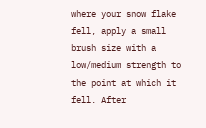where your snow flake fell, apply a small brush size with a low/medium strength to the point at which it fell. After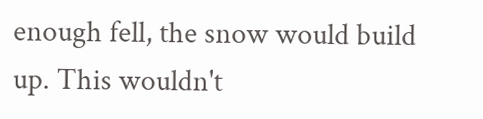enough fell, the snow would build up. This wouldn't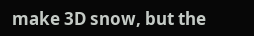make 3D snow, but the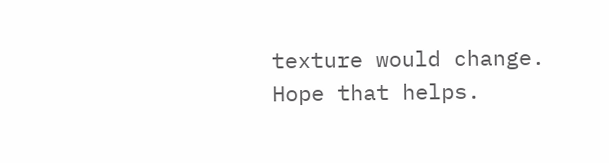texture would change. Hope that helps.